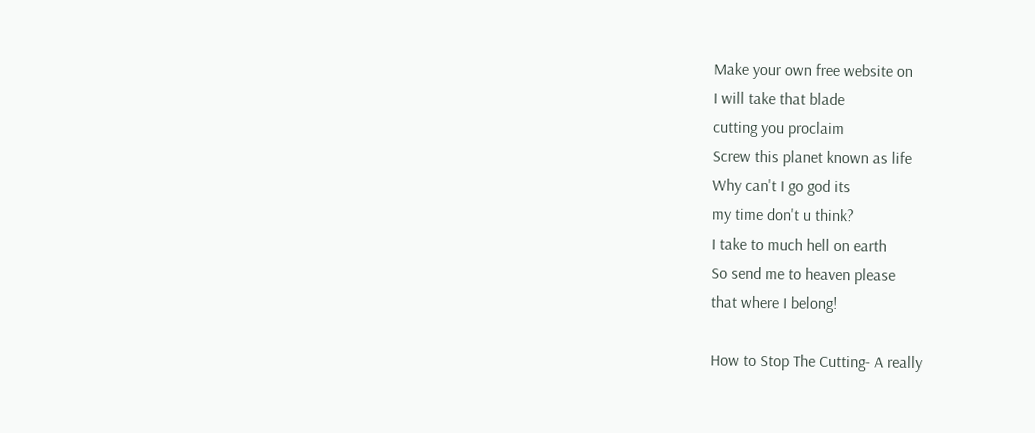Make your own free website on
I will take that blade
cutting you proclaim
Screw this planet known as life
Why can't I go god its
my time don't u think?
I take to much hell on earth
So send me to heaven please
that where I belong!

How to Stop The Cutting- A really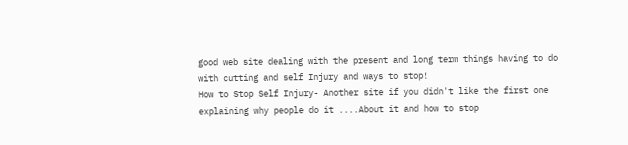good web site dealing with the present and long term things having to do with cutting and self Injury and ways to stop!
How to Stop Self Injury- Another site if you didn't like the first one explaining why people do it ....About it and how to stop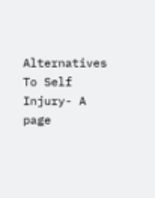Alternatives To Self Injury- A page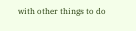with other things to do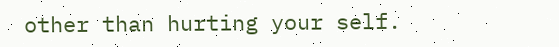other than hurting your self.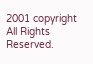2001 copyright
All Rights Reserved.